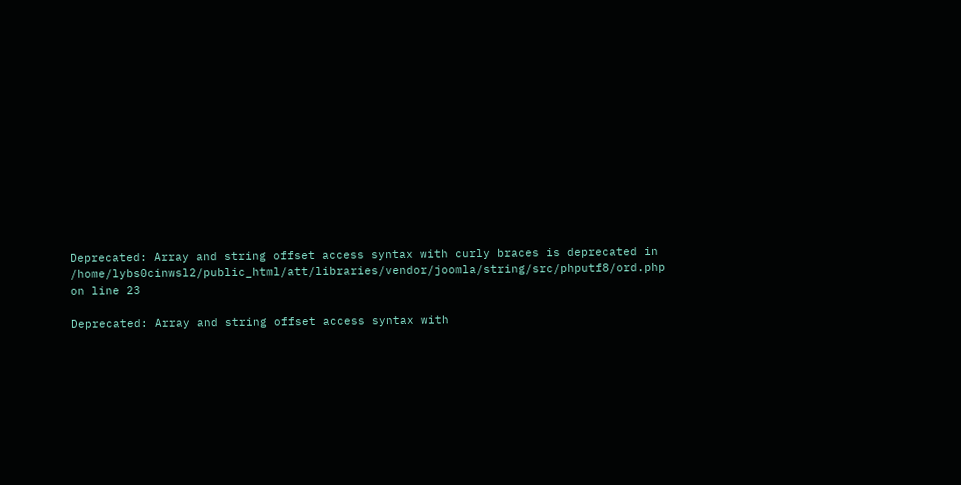Deprecated: Array and string offset access syntax with curly braces is deprecated in /home/lybs0cinwsl2/public_html/att/libraries/vendor/joomla/string/src/phputf8/ord.php on line 23

Deprecated: Array and string offset access syntax with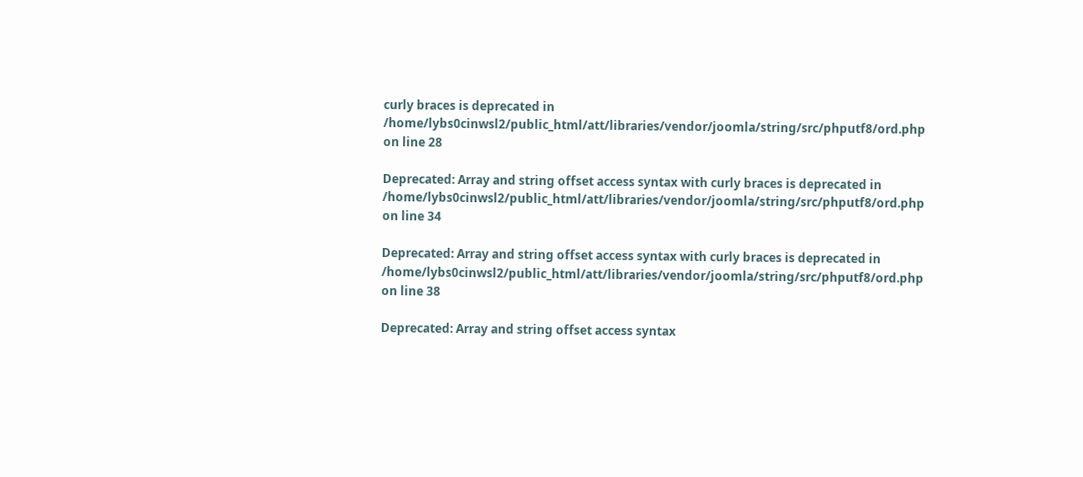curly braces is deprecated in /home/lybs0cinwsl2/public_html/att/libraries/vendor/joomla/string/src/phputf8/ord.php on line 28

Deprecated: Array and string offset access syntax with curly braces is deprecated in /home/lybs0cinwsl2/public_html/att/libraries/vendor/joomla/string/src/phputf8/ord.php on line 34

Deprecated: Array and string offset access syntax with curly braces is deprecated in /home/lybs0cinwsl2/public_html/att/libraries/vendor/joomla/string/src/phputf8/ord.php on line 38

Deprecated: Array and string offset access syntax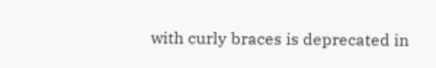with curly braces is deprecated in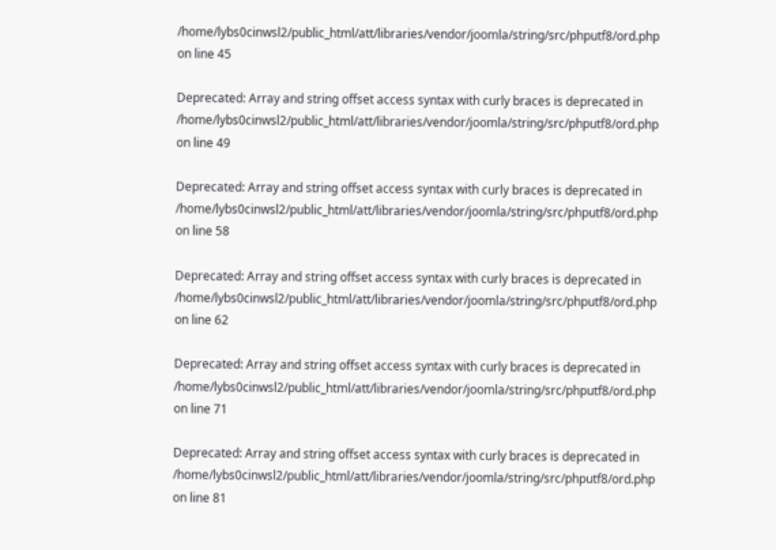/home/lybs0cinwsl2/public_html/att/libraries/vendor/joomla/string/src/phputf8/ord.php on line 45

Deprecated: Array and string offset access syntax with curly braces is deprecated in /home/lybs0cinwsl2/public_html/att/libraries/vendor/joomla/string/src/phputf8/ord.php on line 49

Deprecated: Array and string offset access syntax with curly braces is deprecated in /home/lybs0cinwsl2/public_html/att/libraries/vendor/joomla/string/src/phputf8/ord.php on line 58

Deprecated: Array and string offset access syntax with curly braces is deprecated in /home/lybs0cinwsl2/public_html/att/libraries/vendor/joomla/string/src/phputf8/ord.php on line 62

Deprecated: Array and string offset access syntax with curly braces is deprecated in /home/lybs0cinwsl2/public_html/att/libraries/vendor/joomla/string/src/phputf8/ord.php on line 71

Deprecated: Array and string offset access syntax with curly braces is deprecated in /home/lybs0cinwsl2/public_html/att/libraries/vendor/joomla/string/src/phputf8/ord.php on line 81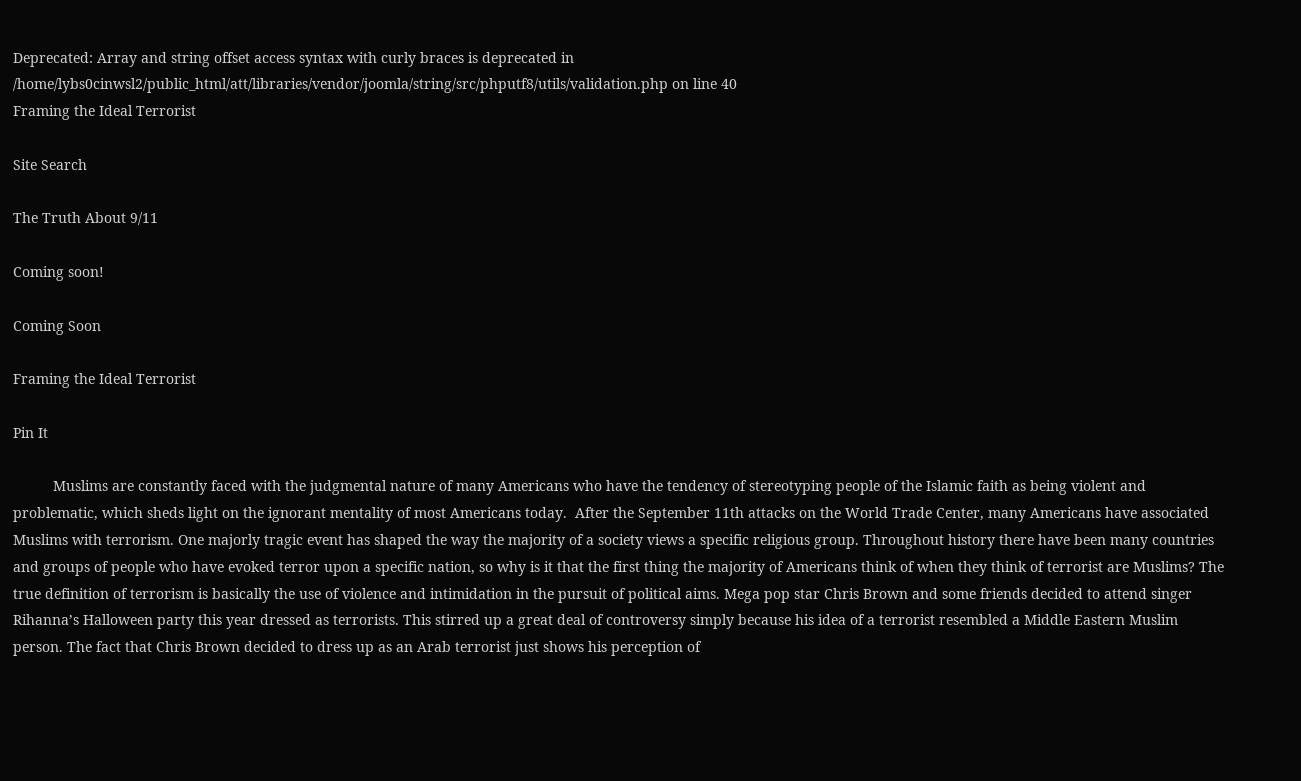Deprecated: Array and string offset access syntax with curly braces is deprecated in /home/lybs0cinwsl2/public_html/att/libraries/vendor/joomla/string/src/phputf8/utils/validation.php on line 40
Framing the Ideal Terrorist

Site Search

The Truth About 9/11

Coming soon!

Coming Soon

Framing the Ideal Terrorist

Pin It

          Muslims are constantly faced with the judgmental nature of many Americans who have the tendency of stereotyping people of the Islamic faith as being violent and problematic, which sheds light on the ignorant mentality of most Americans today.  After the September 11th attacks on the World Trade Center, many Americans have associated Muslims with terrorism. One majorly tragic event has shaped the way the majority of a society views a specific religious group. Throughout history there have been many countries and groups of people who have evoked terror upon a specific nation, so why is it that the first thing the majority of Americans think of when they think of terrorist are Muslims? The true definition of terrorism is basically the use of violence and intimidation in the pursuit of political aims. Mega pop star Chris Brown and some friends decided to attend singer Rihanna’s Halloween party this year dressed as terrorists. This stirred up a great deal of controversy simply because his idea of a terrorist resembled a Middle Eastern Muslim person. The fact that Chris Brown decided to dress up as an Arab terrorist just shows his perception of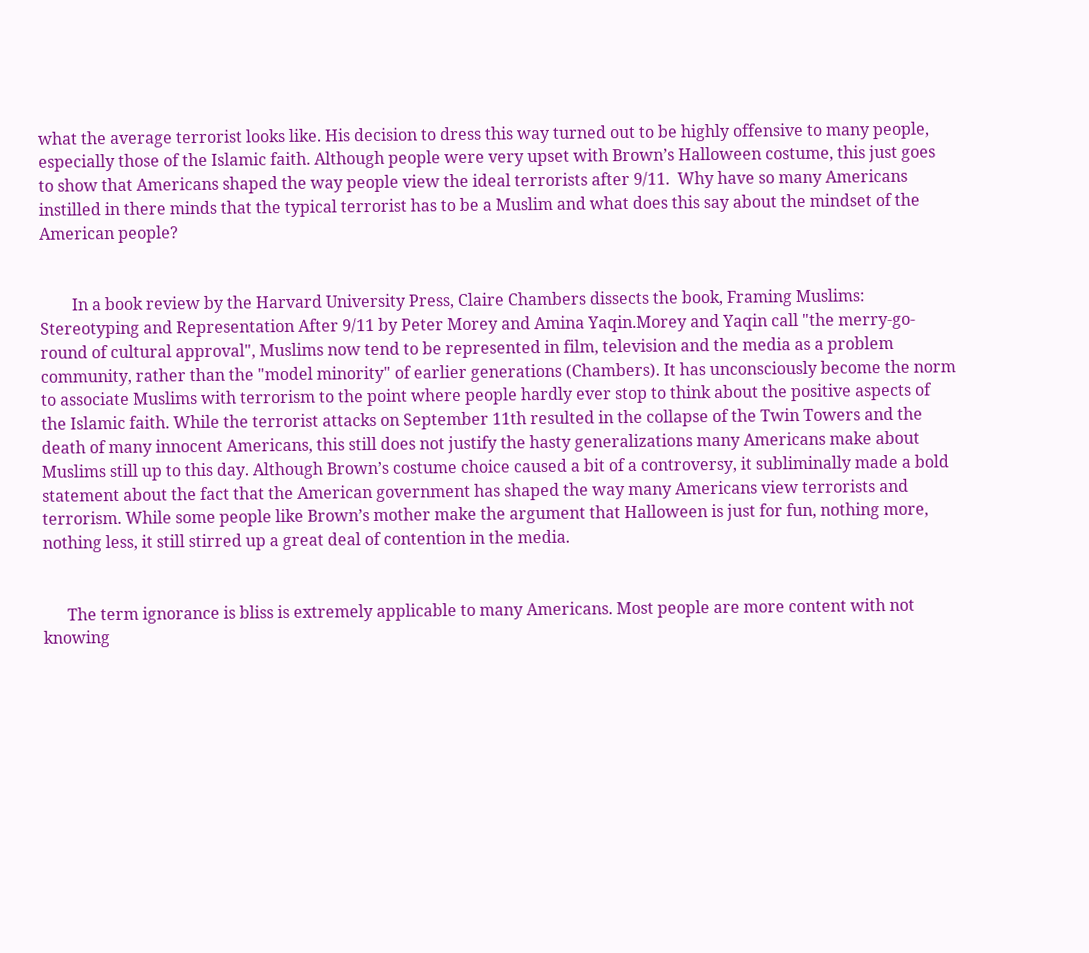what the average terrorist looks like. His decision to dress this way turned out to be highly offensive to many people, especially those of the Islamic faith. Although people were very upset with Brown’s Halloween costume, this just goes to show that Americans shaped the way people view the ideal terrorists after 9/11.  Why have so many Americans instilled in there minds that the typical terrorist has to be a Muslim and what does this say about the mindset of the American people?


        In a book review by the Harvard University Press, Claire Chambers dissects the book, Framing Muslims: Stereotyping and Representation After 9/11 by Peter Morey and Amina Yaqin.Morey and Yaqin call "the merry-go-round of cultural approval", Muslims now tend to be represented in film, television and the media as a problem community, rather than the "model minority" of earlier generations (Chambers). It has unconsciously become the norm to associate Muslims with terrorism to the point where people hardly ever stop to think about the positive aspects of the Islamic faith. While the terrorist attacks on September 11th resulted in the collapse of the Twin Towers and the death of many innocent Americans, this still does not justify the hasty generalizations many Americans make about Muslims still up to this day. Although Brown’s costume choice caused a bit of a controversy, it subliminally made a bold statement about the fact that the American government has shaped the way many Americans view terrorists and terrorism. While some people like Brown’s mother make the argument that Halloween is just for fun, nothing more, nothing less, it still stirred up a great deal of contention in the media.


      The term ignorance is bliss is extremely applicable to many Americans. Most people are more content with not knowing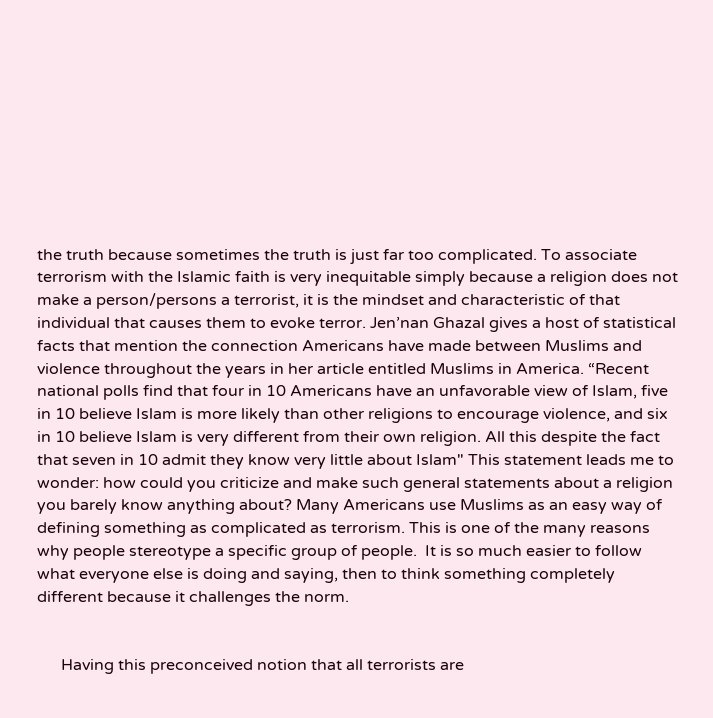the truth because sometimes the truth is just far too complicated. To associate terrorism with the Islamic faith is very inequitable simply because a religion does not make a person/persons a terrorist, it is the mindset and characteristic of that individual that causes them to evoke terror. Jen’nan Ghazal gives a host of statistical facts that mention the connection Americans have made between Muslims and violence throughout the years in her article entitled Muslims in America. “Recent national polls find that four in 10 Americans have an unfavorable view of Islam, five in 10 believe Islam is more likely than other religions to encourage violence, and six in 10 believe Islam is very different from their own religion. All this despite the fact that seven in 10 admit they know very little about Islam" This statement leads me to wonder: how could you criticize and make such general statements about a religion you barely know anything about? Many Americans use Muslims as an easy way of defining something as complicated as terrorism. This is one of the many reasons why people stereotype a specific group of people.  It is so much easier to follow what everyone else is doing and saying, then to think something completely different because it challenges the norm.


      Having this preconceived notion that all terrorists are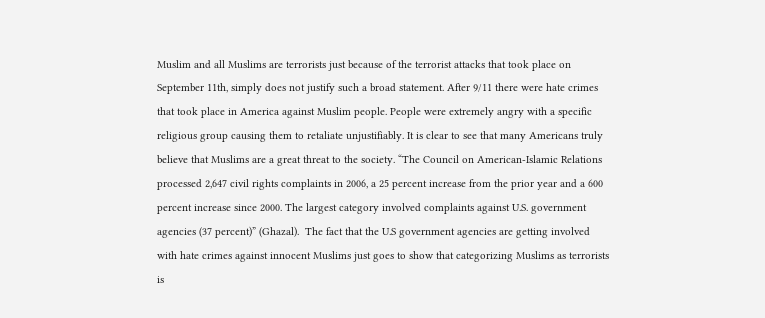Muslim and all Muslims are terrorists just because of the terrorist attacks that took place on September 11th, simply does not justify such a broad statement. After 9/11 there were hate crimes that took place in America against Muslim people. People were extremely angry with a specific religious group causing them to retaliate unjustifiably. It is clear to see that many Americans truly believe that Muslims are a great threat to the society. “The Council on American-Islamic Relations processed 2,647 civil rights complaints in 2006, a 25 percent increase from the prior year and a 600 percent increase since 2000. The largest category involved complaints against U.S. government agencies (37 percent)” (Ghazal).  The fact that the U.S government agencies are getting involved with hate crimes against innocent Muslims just goes to show that categorizing Muslims as terrorists is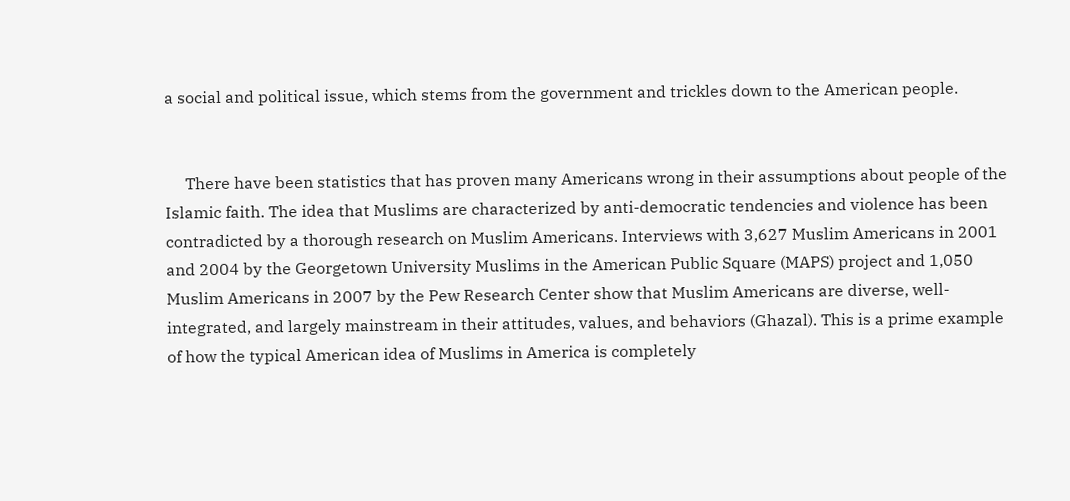a social and political issue, which stems from the government and trickles down to the American people.


     There have been statistics that has proven many Americans wrong in their assumptions about people of the Islamic faith. The idea that Muslims are characterized by anti-democratic tendencies and violence has been contradicted by a thorough research on Muslim Americans. Interviews with 3,627 Muslim Americans in 2001 and 2004 by the Georgetown University Muslims in the American Public Square (MAPS) project and 1,050 Muslim Americans in 2007 by the Pew Research Center show that Muslim Americans are diverse, well-integrated, and largely mainstream in their attitudes, values, and behaviors (Ghazal). This is a prime example of how the typical American idea of Muslims in America is completely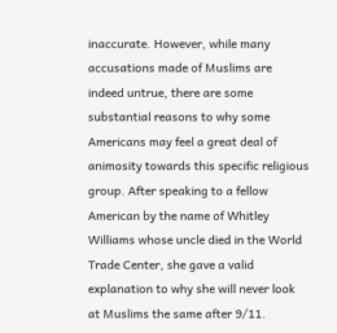inaccurate. However, while many accusations made of Muslims are indeed untrue, there are some substantial reasons to why some Americans may feel a great deal of animosity towards this specific religious group. After speaking to a fellow American by the name of Whitley Williams whose uncle died in the World Trade Center, she gave a valid explanation to why she will never look at Muslims the same after 9/11.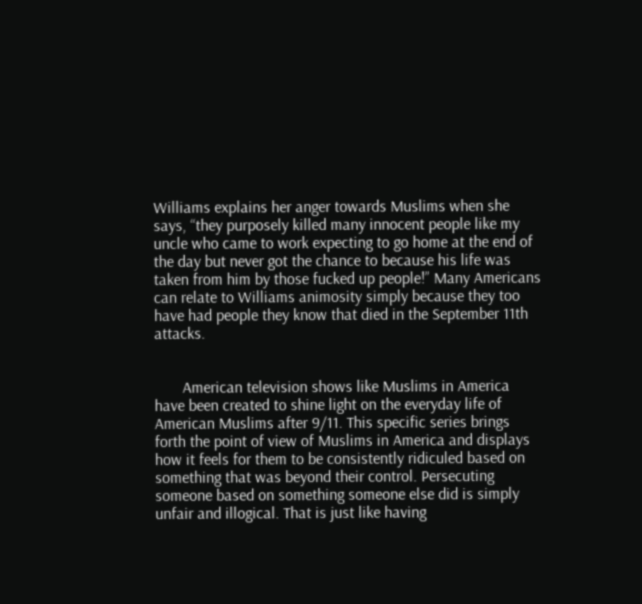Williams explains her anger towards Muslims when she says, “they purposely killed many innocent people like my uncle who came to work expecting to go home at the end of the day but never got the chance to because his life was taken from him by those fucked up people!” Many Americans can relate to Williams animosity simply because they too have had people they know that died in the September 11th attacks.


       American television shows like Muslims in America have been created to shine light on the everyday life of American Muslims after 9/11. This specific series brings forth the point of view of Muslims in America and displays how it feels for them to be consistently ridiculed based on something that was beyond their control. Persecuting someone based on something someone else did is simply unfair and illogical. That is just like having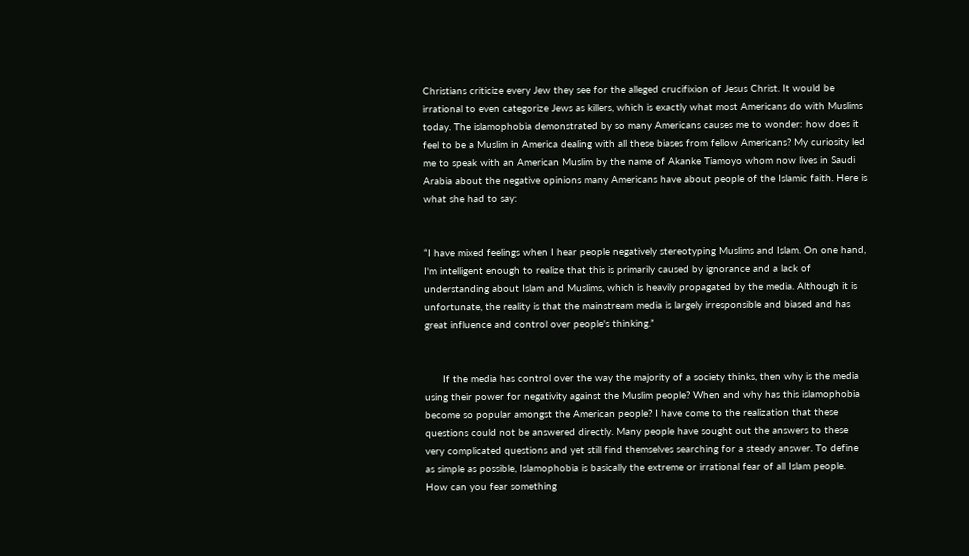Christians criticize every Jew they see for the alleged crucifixion of Jesus Christ. It would be irrational to even categorize Jews as killers, which is exactly what most Americans do with Muslims today. The islamophobia demonstrated by so many Americans causes me to wonder: how does it feel to be a Muslim in America dealing with all these biases from fellow Americans? My curiosity led me to speak with an American Muslim by the name of Akanke Tiamoyo whom now lives in Saudi Arabia about the negative opinions many Americans have about people of the Islamic faith. Here is what she had to say:


“I have mixed feelings when I hear people negatively stereotyping Muslims and Islam. On one hand, I'm intelligent enough to realize that this is primarily caused by ignorance and a lack of understanding about Islam and Muslims, which is heavily propagated by the media. Although it is unfortunate, the reality is that the mainstream media is largely irresponsible and biased and has great influence and control over people's thinking.”


      If the media has control over the way the majority of a society thinks, then why is the media using their power for negativity against the Muslim people? When and why has this islamophobia become so popular amongst the American people? I have come to the realization that these questions could not be answered directly. Many people have sought out the answers to these very complicated questions and yet still find themselves searching for a steady answer. To define as simple as possible, Islamophobia is basically the extreme or irrational fear of all Islam people. How can you fear something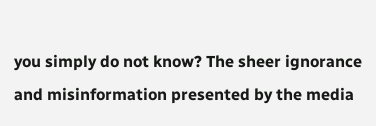you simply do not know? The sheer ignorance and misinformation presented by the media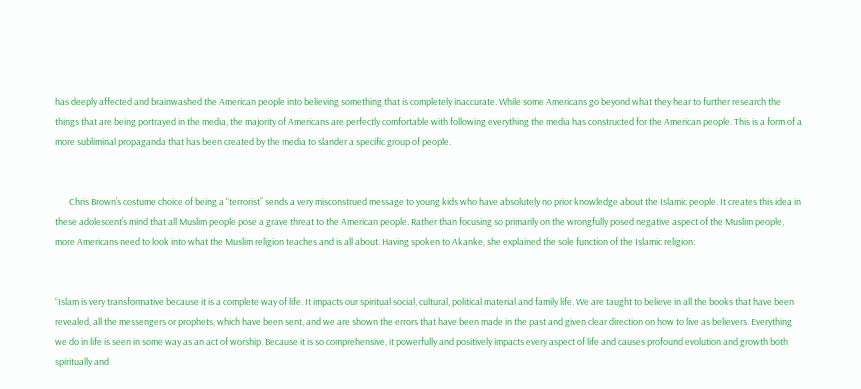has deeply affected and brainwashed the American people into believing something that is completely inaccurate. While some Americans go beyond what they hear to further research the things that are being portrayed in the media, the majority of Americans are perfectly comfortable with following everything the media has constructed for the American people. This is a form of a more subliminal propaganda that has been created by the media to slander a specific group of people.


       Chris Brown’s costume choice of being a “terrorist” sends a very misconstrued message to young kids who have absolutely no prior knowledge about the Islamic people. It creates this idea in these adolescent’s mind that all Muslim people pose a grave threat to the American people. Rather than focusing so primarily on the wrongfully posed negative aspect of the Muslim people, more Americans need to look into what the Muslim religion teaches and is all about. Having spoken to Akanke, she explained the sole function of the Islamic religion:


“Islam is very transformative because it is a complete way of life. It impacts our spiritual social, cultural, political material and family life. We are taught to believe in all the books that have been revealed, all the messengers or prophets, which have been sent, and we are shown the errors that have been made in the past and given clear direction on how to live as believers. Everything we do in life is seen in some way as an act of worship. Because it is so comprehensive, it powerfully and positively impacts every aspect of life and causes profound evolution and growth both spiritually and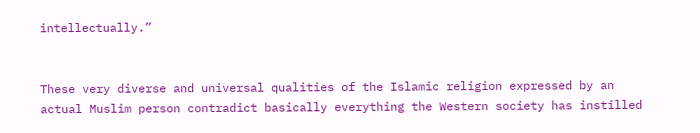intellectually.”


These very diverse and universal qualities of the Islamic religion expressed by an actual Muslim person contradict basically everything the Western society has instilled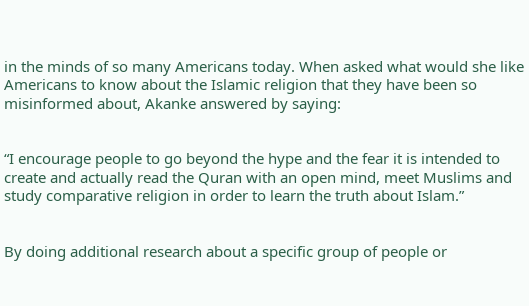in the minds of so many Americans today. When asked what would she like Americans to know about the Islamic religion that they have been so misinformed about, Akanke answered by saying:


“I encourage people to go beyond the hype and the fear it is intended to create and actually read the Quran with an open mind, meet Muslims and study comparative religion in order to learn the truth about Islam.”


By doing additional research about a specific group of people or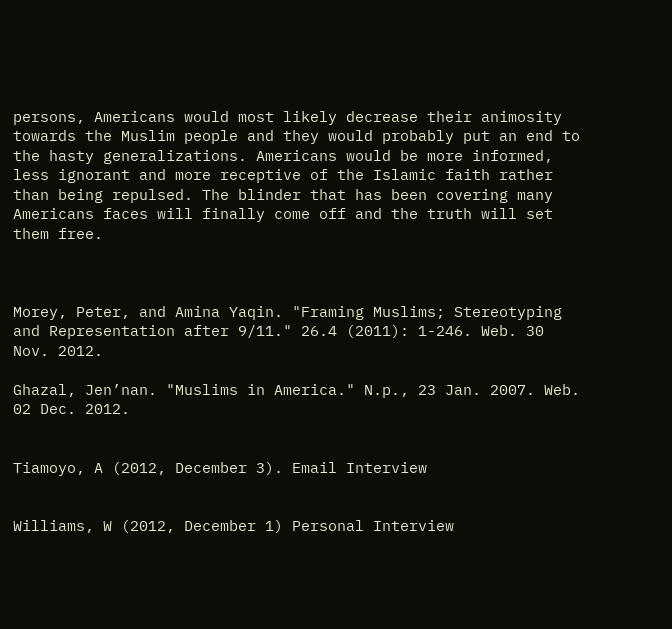persons, Americans would most likely decrease their animosity towards the Muslim people and they would probably put an end to the hasty generalizations. Americans would be more informed, less ignorant and more receptive of the Islamic faith rather than being repulsed. The blinder that has been covering many Americans faces will finally come off and the truth will set them free.



Morey, Peter, and Amina Yaqin. "Framing Muslims; Stereotyping and Representation after 9/11." 26.4 (2011): 1-246. Web. 30 Nov. 2012.

Ghazal, Jen’nan. "Muslims in America." N.p., 23 Jan. 2007. Web. 02 Dec. 2012.


Tiamoyo, A (2012, December 3). Email Interview


Williams, W (2012, December 1) Personal Interview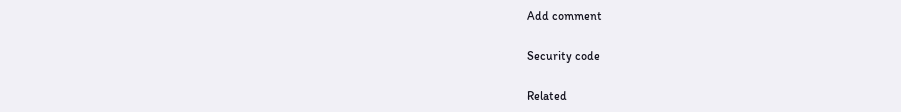Add comment

Security code

Related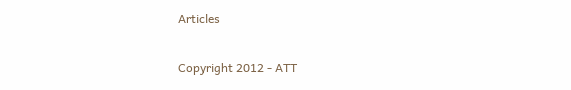Articles

Copyright 2012 - ATT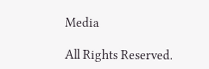Media

All Rights Reserved.